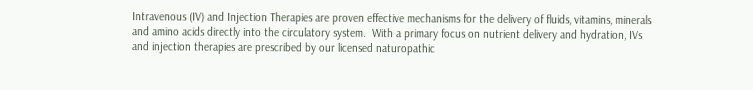Intravenous (IV) and Injection Therapies are proven effective mechanisms for the delivery of fluids, vitamins, minerals and amino acids directly into the circulatory system.  With a primary focus on nutrient delivery and hydration, IVs and injection therapies are prescribed by our licensed naturopathic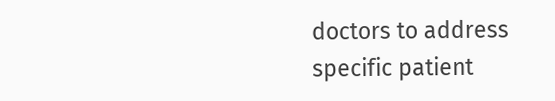doctors to address specific patient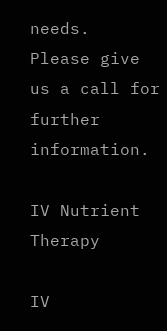needs.  Please give us a call for further information.

IV Nutrient Therapy

IV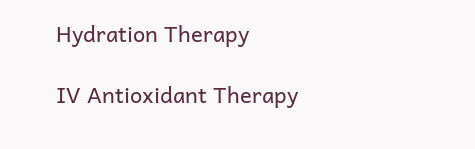Hydration Therapy

IV Antioxidant Therapy